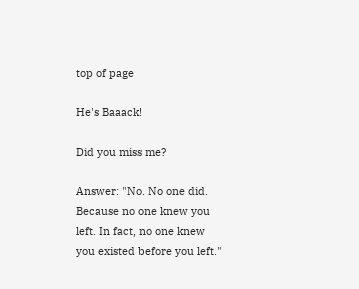top of page

He's Baaack!

Did you miss me?

Answer: "No. No one did. Because no one knew you left. In fact, no one knew you existed before you left."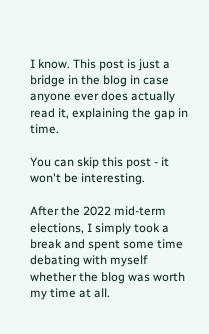I know. This post is just a bridge in the blog in case anyone ever does actually read it, explaining the gap in time.

You can skip this post - it won't be interesting.

After the 2022 mid-term elections, I simply took a break and spent some time debating with myself whether the blog was worth my time at all.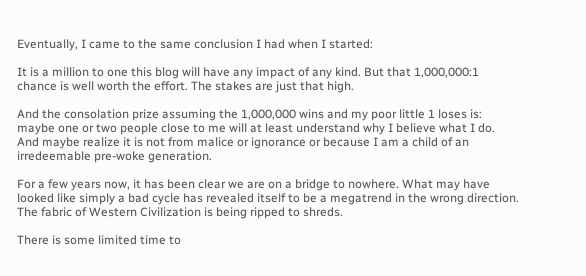Eventually, I came to the same conclusion I had when I started:

It is a million to one this blog will have any impact of any kind. But that 1,000,000:1 chance is well worth the effort. The stakes are just that high.

And the consolation prize assuming the 1,000,000 wins and my poor little 1 loses is: maybe one or two people close to me will at least understand why I believe what I do. And maybe realize it is not from malice or ignorance or because I am a child of an irredeemable pre-woke generation.

For a few years now, it has been clear we are on a bridge to nowhere. What may have looked like simply a bad cycle has revealed itself to be a megatrend in the wrong direction. The fabric of Western Civilization is being ripped to shreds.

There is some limited time to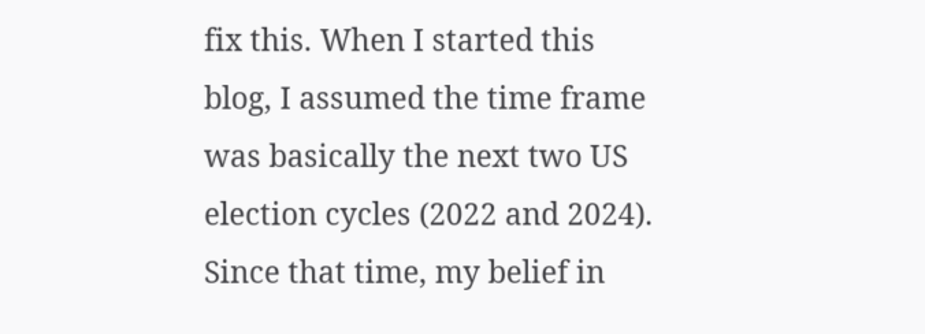fix this. When I started this blog, I assumed the time frame was basically the next two US election cycles (2022 and 2024). Since that time, my belief in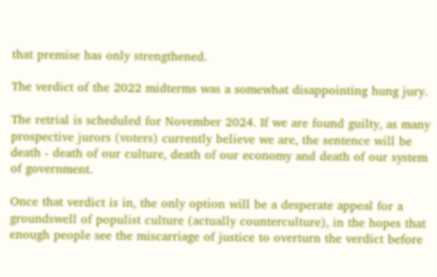that premise has only strengthened.

The verdict of the 2022 midterms was a somewhat disappointing hung jury.

The retrial is scheduled for November 2024. If we are found guilty, as many prospective jurors (voters) currently believe we are, the sentence will be death - death of our culture, death of our economy and death of our system of government.

Once that verdict is in, the only option will be a desperate appeal for a groundswell of populist culture (actually counterculture), in the hopes that enough people see the miscarriage of justice to overturn the verdict before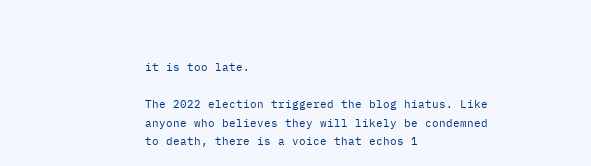it is too late.

The 2022 election triggered the blog hiatus. Like anyone who believes they will likely be condemned to death, there is a voice that echos 1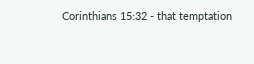Corinthians 15:32 - that temptation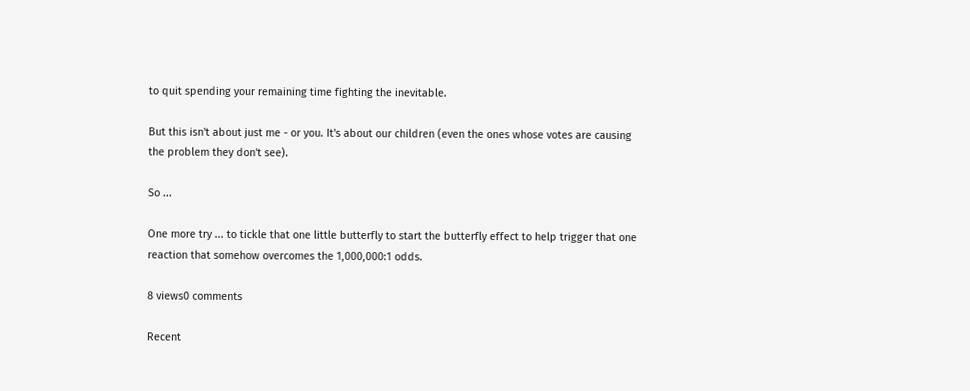to quit spending your remaining time fighting the inevitable.

But this isn't about just me - or you. It's about our children (even the ones whose votes are causing the problem they don't see).

So ...

One more try ... to tickle that one little butterfly to start the butterfly effect to help trigger that one reaction that somehow overcomes the 1,000,000:1 odds.

8 views0 comments

Recent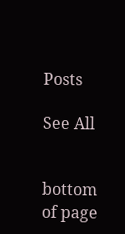Posts

See All


bottom of page